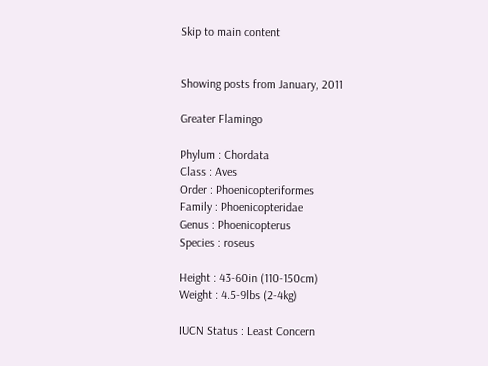Skip to main content


Showing posts from January, 2011

Greater Flamingo

Phylum : Chordata
Class : Aves
Order : Phoenicopteriformes
Family : Phoenicopteridae
Genus : Phoenicopterus
Species : roseus

Height : 43-60in (110-150cm)
Weight : 4.5-9lbs (2-4kg)

IUCN Status : Least Concern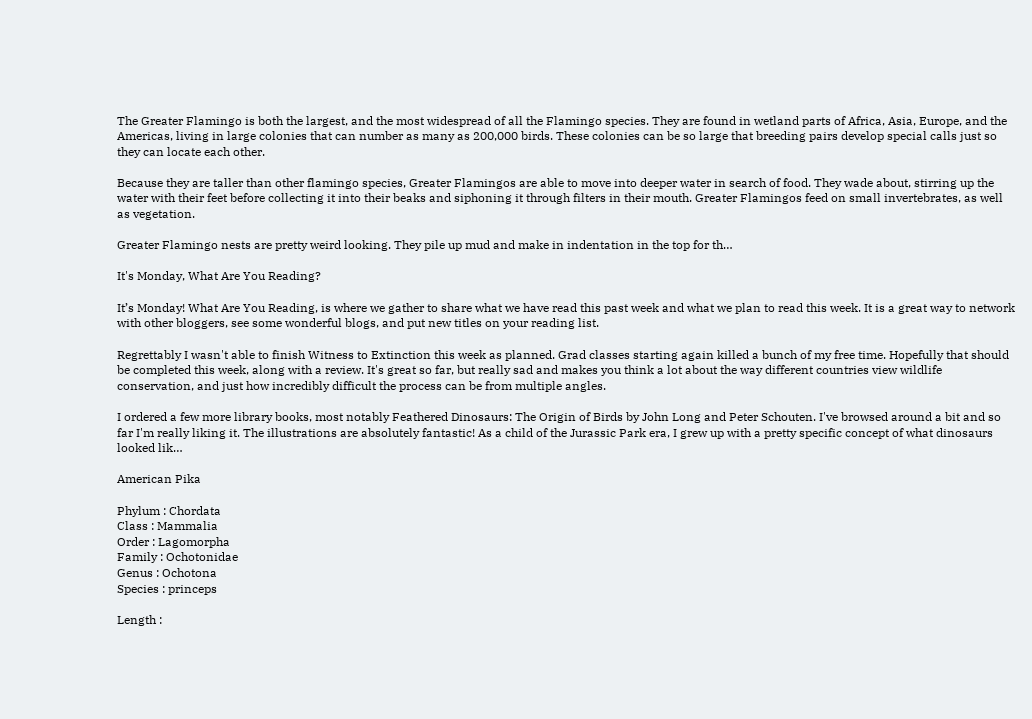The Greater Flamingo is both the largest, and the most widespread of all the Flamingo species. They are found in wetland parts of Africa, Asia, Europe, and the Americas, living in large colonies that can number as many as 200,000 birds. These colonies can be so large that breeding pairs develop special calls just so they can locate each other.

Because they are taller than other flamingo species, Greater Flamingos are able to move into deeper water in search of food. They wade about, stirring up the water with their feet before collecting it into their beaks and siphoning it through filters in their mouth. Greater Flamingos feed on small invertebrates, as well as vegetation.

Greater Flamingo nests are pretty weird looking. They pile up mud and make in indentation in the top for th…

It's Monday, What Are You Reading?

It’s Monday! What Are You Reading, is where we gather to share what we have read this past week and what we plan to read this week. It is a great way to network with other bloggers, see some wonderful blogs, and put new titles on your reading list.

Regrettably I wasn't able to finish Witness to Extinction this week as planned. Grad classes starting again killed a bunch of my free time. Hopefully that should be completed this week, along with a review. It's great so far, but really sad and makes you think a lot about the way different countries view wildlife conservation, and just how incredibly difficult the process can be from multiple angles.

I ordered a few more library books, most notably Feathered Dinosaurs: The Origin of Birds by John Long and Peter Schouten. I've browsed around a bit and so far I'm really liking it. The illustrations are absolutely fantastic! As a child of the Jurassic Park era, I grew up with a pretty specific concept of what dinosaurs looked lik…

American Pika

Phylum : Chordata
Class : Mammalia
Order : Lagomorpha
Family : Ochotonidae
Genus : Ochotona
Species : princeps

Length :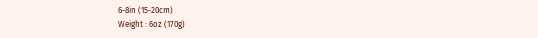6-8in (15-20cm)
Weight : 6oz (170g)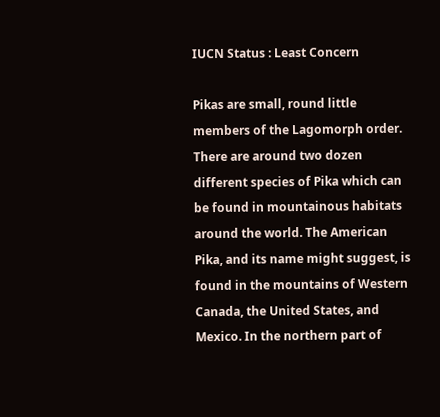IUCN Status : Least Concern

Pikas are small, round little members of the Lagomorph order. There are around two dozen different species of Pika which can be found in mountainous habitats around the world. The American Pika, and its name might suggest, is found in the mountains of Western Canada, the United States, and Mexico. In the northern part of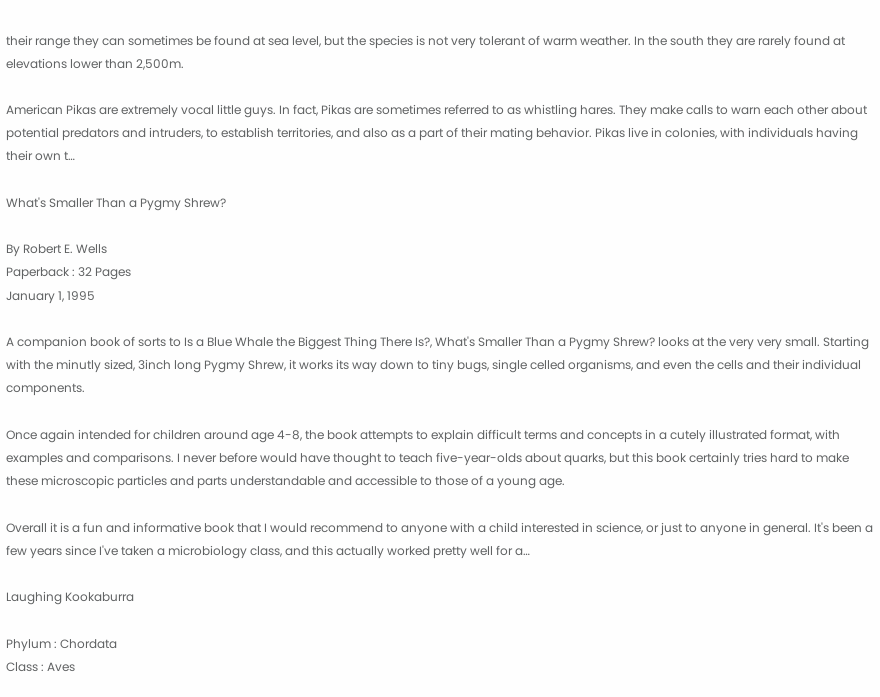their range they can sometimes be found at sea level, but the species is not very tolerant of warm weather. In the south they are rarely found at elevations lower than 2,500m.

American Pikas are extremely vocal little guys. In fact, Pikas are sometimes referred to as whistling hares. They make calls to warn each other about potential predators and intruders, to establish territories, and also as a part of their mating behavior. Pikas live in colonies, with individuals having their own t…

What's Smaller Than a Pygmy Shrew?

By Robert E. Wells
Paperback : 32 Pages
January 1, 1995

A companion book of sorts to Is a Blue Whale the Biggest Thing There Is?, What's Smaller Than a Pygmy Shrew? looks at the very very small. Starting with the minutly sized, 3inch long Pygmy Shrew, it works its way down to tiny bugs, single celled organisms, and even the cells and their individual components.

Once again intended for children around age 4-8, the book attempts to explain difficult terms and concepts in a cutely illustrated format, with examples and comparisons. I never before would have thought to teach five-year-olds about quarks, but this book certainly tries hard to make these microscopic particles and parts understandable and accessible to those of a young age.

Overall it is a fun and informative book that I would recommend to anyone with a child interested in science, or just to anyone in general. It's been a few years since I've taken a microbiology class, and this actually worked pretty well for a…

Laughing Kookaburra

Phylum : Chordata
Class : Aves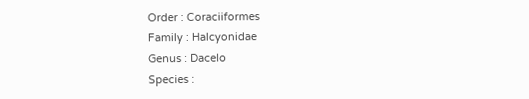Order : Coraciiformes
Family : Halcyonidae
Genus : Dacelo
Species :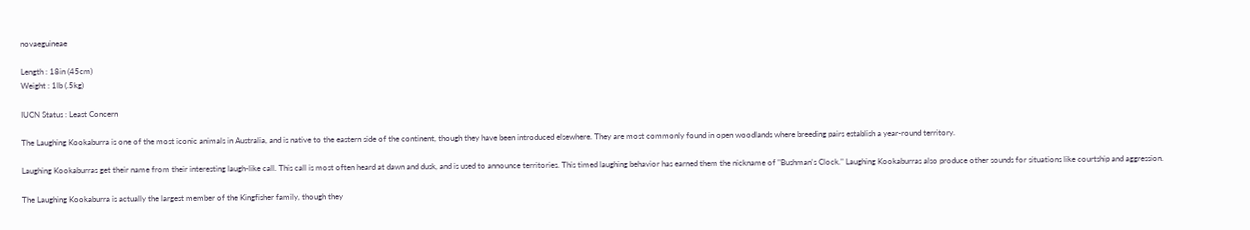novaeguineae

Length : 18in (45cm)
Weight : 1lb (.5kg)

IUCN Status : Least Concern

The Laughing Kookaburra is one of the most iconic animals in Australia, and is native to the eastern side of the continent, though they have been introduced elsewhere. They are most commonly found in open woodlands where breeding pairs establish a year-round territory.

Laughing Kookaburras get their name from their interesting laugh-like call. This call is most often heard at dawn and dusk, and is used to announce territories. This timed laughing behavior has earned them the nickname of "Bushman's Clock." Laughing Kookaburras also produce other sounds for situations like courtship and aggression.

The Laughing Kookaburra is actually the largest member of the Kingfisher family, though they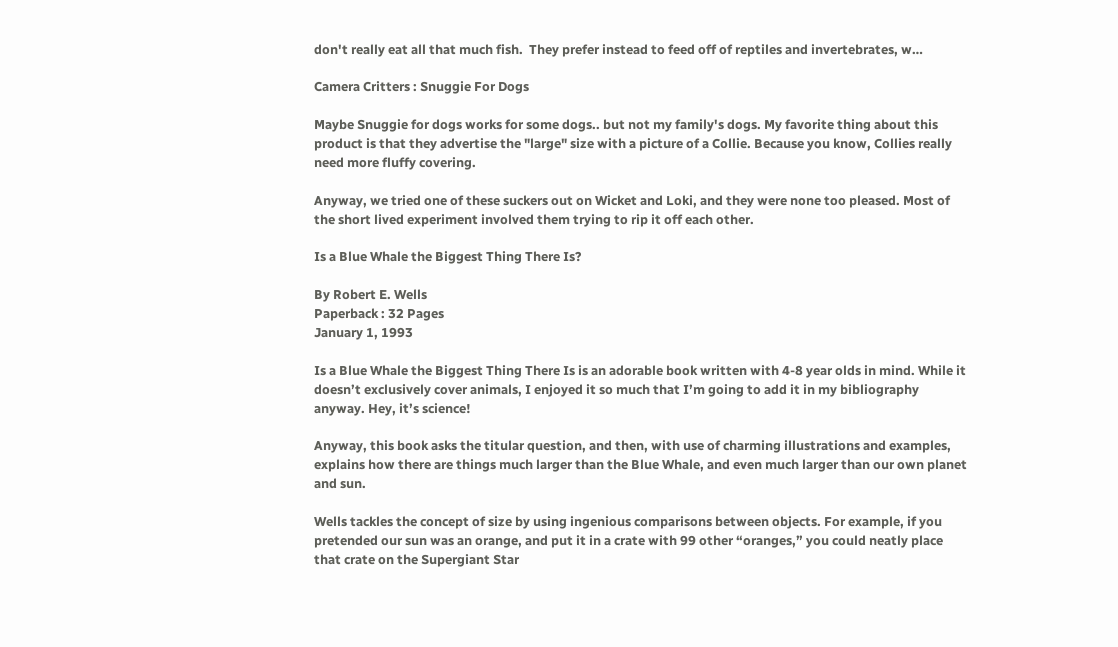don't really eat all that much fish.  They prefer instead to feed off of reptiles and invertebrates, w…

Camera Critters : Snuggie For Dogs

Maybe Snuggie for dogs works for some dogs.. but not my family's dogs. My favorite thing about this product is that they advertise the "large" size with a picture of a Collie. Because you know, Collies really need more fluffy covering.

Anyway, we tried one of these suckers out on Wicket and Loki, and they were none too pleased. Most of the short lived experiment involved them trying to rip it off each other.

Is a Blue Whale the Biggest Thing There Is?

By Robert E. Wells
Paperback : 32 Pages
January 1, 1993

Is a Blue Whale the Biggest Thing There Is is an adorable book written with 4-8 year olds in mind. While it doesn’t exclusively cover animals, I enjoyed it so much that I’m going to add it in my bibliography anyway. Hey, it’s science!

Anyway, this book asks the titular question, and then, with use of charming illustrations and examples, explains how there are things much larger than the Blue Whale, and even much larger than our own planet and sun.

Wells tackles the concept of size by using ingenious comparisons between objects. For example, if you pretended our sun was an orange, and put it in a crate with 99 other “oranges,” you could neatly place that crate on the Supergiant Star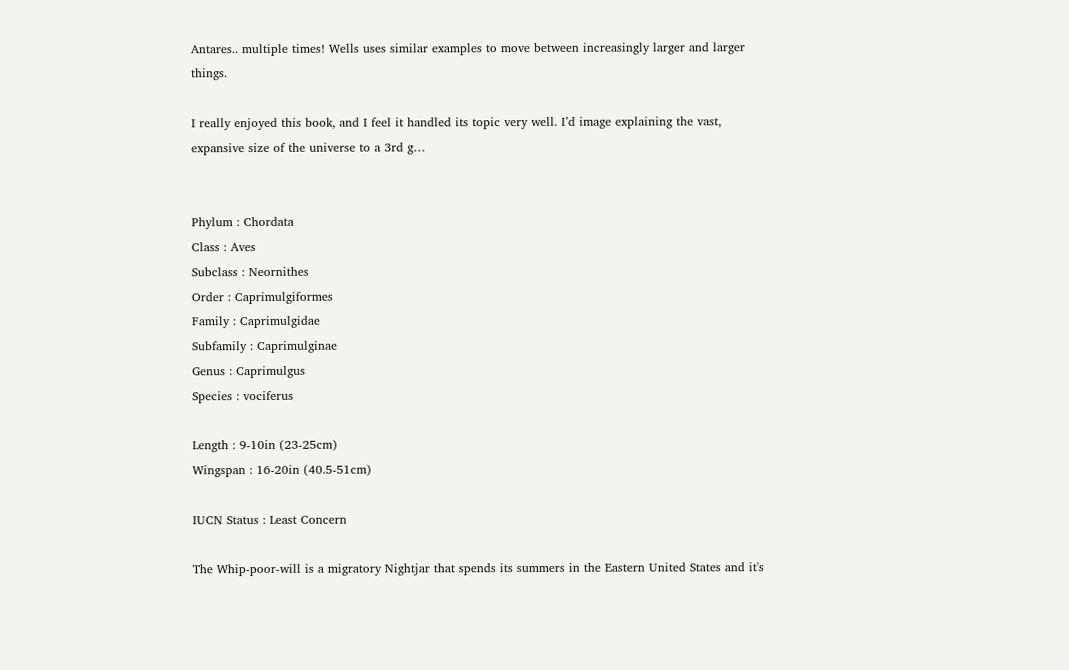Antares.. multiple times! Wells uses similar examples to move between increasingly larger and larger things.

I really enjoyed this book, and I feel it handled its topic very well. I’d image explaining the vast, expansive size of the universe to a 3rd g…


Phylum : Chordata
Class : Aves
Subclass : Neornithes
Order : Caprimulgiformes
Family : Caprimulgidae
Subfamily : Caprimulginae
Genus : Caprimulgus
Species : vociferus

Length : 9-10in (23-25cm)
Wingspan : 16-20in (40.5-51cm)

IUCN Status : Least Concern

The Whip-poor-will is a migratory Nightjar that spends its summers in the Eastern United States and it's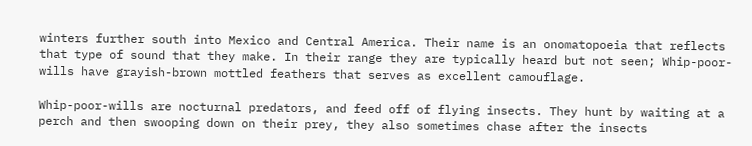winters further south into Mexico and Central America. Their name is an onomatopoeia that reflects that type of sound that they make. In their range they are typically heard but not seen; Whip-poor-wills have grayish-brown mottled feathers that serves as excellent camouflage.

Whip-poor-wills are nocturnal predators, and feed off of flying insects. They hunt by waiting at a perch and then swooping down on their prey, they also sometimes chase after the insects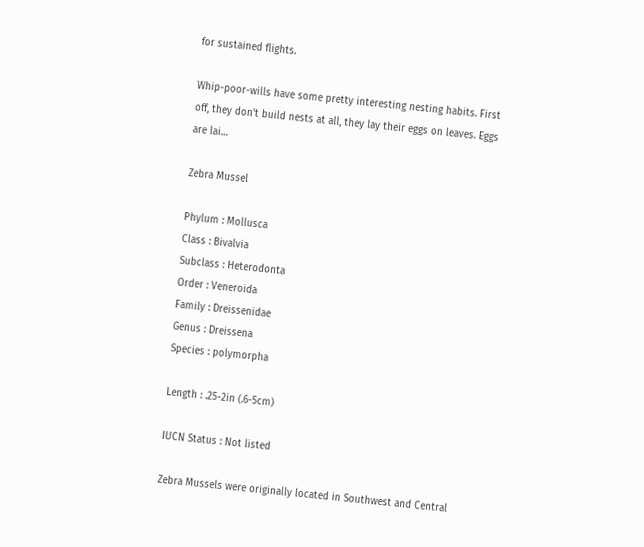for sustained flights.

Whip-poor-wills have some pretty interesting nesting habits. First off, they don't build nests at all, they lay their eggs on leaves. Eggs are lai…

Zebra Mussel

Phylum : Mollusca
Class : Bivalvia
Subclass : Heterodonta
Order : Veneroida
Family : Dreissenidae
Genus : Dreissena
Species : polymorpha

Length : .25-2in (.6-5cm)

IUCN Status : Not listed

Zebra Mussels were originally located in Southwest and Central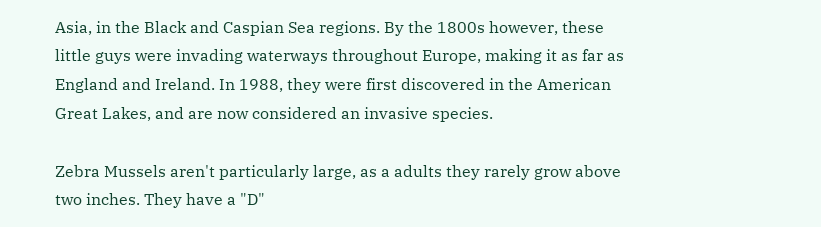Asia, in the Black and Caspian Sea regions. By the 1800s however, these little guys were invading waterways throughout Europe, making it as far as England and Ireland. In 1988, they were first discovered in the American Great Lakes, and are now considered an invasive species.

Zebra Mussels aren't particularly large, as a adults they rarely grow above two inches. They have a "D"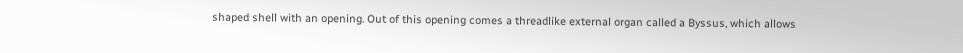shaped shell with an opening. Out of this opening comes a threadlike external organ called a Byssus, which allows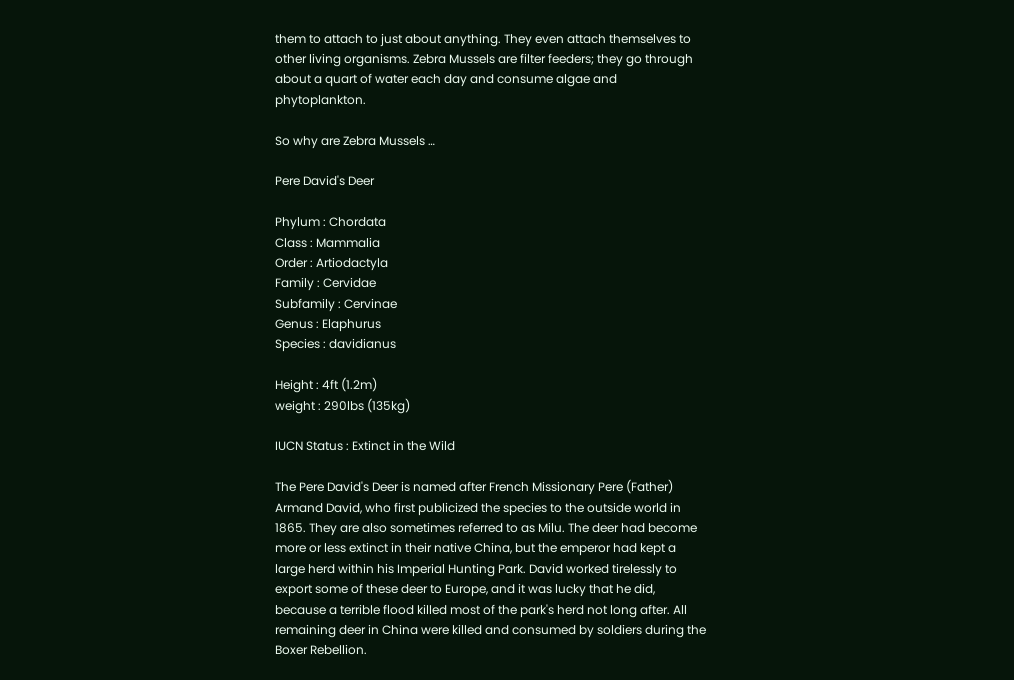them to attach to just about anything. They even attach themselves to other living organisms. Zebra Mussels are filter feeders; they go through about a quart of water each day and consume algae and phytoplankton.

So why are Zebra Mussels …

Pere David's Deer

Phylum : Chordata
Class : Mammalia
Order : Artiodactyla
Family : Cervidae
Subfamily : Cervinae
Genus : Elaphurus
Species : davidianus

Height : 4ft (1.2m)
weight : 290lbs (135kg)

IUCN Status : Extinct in the Wild

The Pere David's Deer is named after French Missionary Pere (Father) Armand David, who first publicized the species to the outside world in 1865. They are also sometimes referred to as Milu. The deer had become more or less extinct in their native China, but the emperor had kept a large herd within his Imperial Hunting Park. David worked tirelessly to export some of these deer to Europe, and it was lucky that he did, because a terrible flood killed most of the park's herd not long after. All remaining deer in China were killed and consumed by soldiers during the Boxer Rebellion.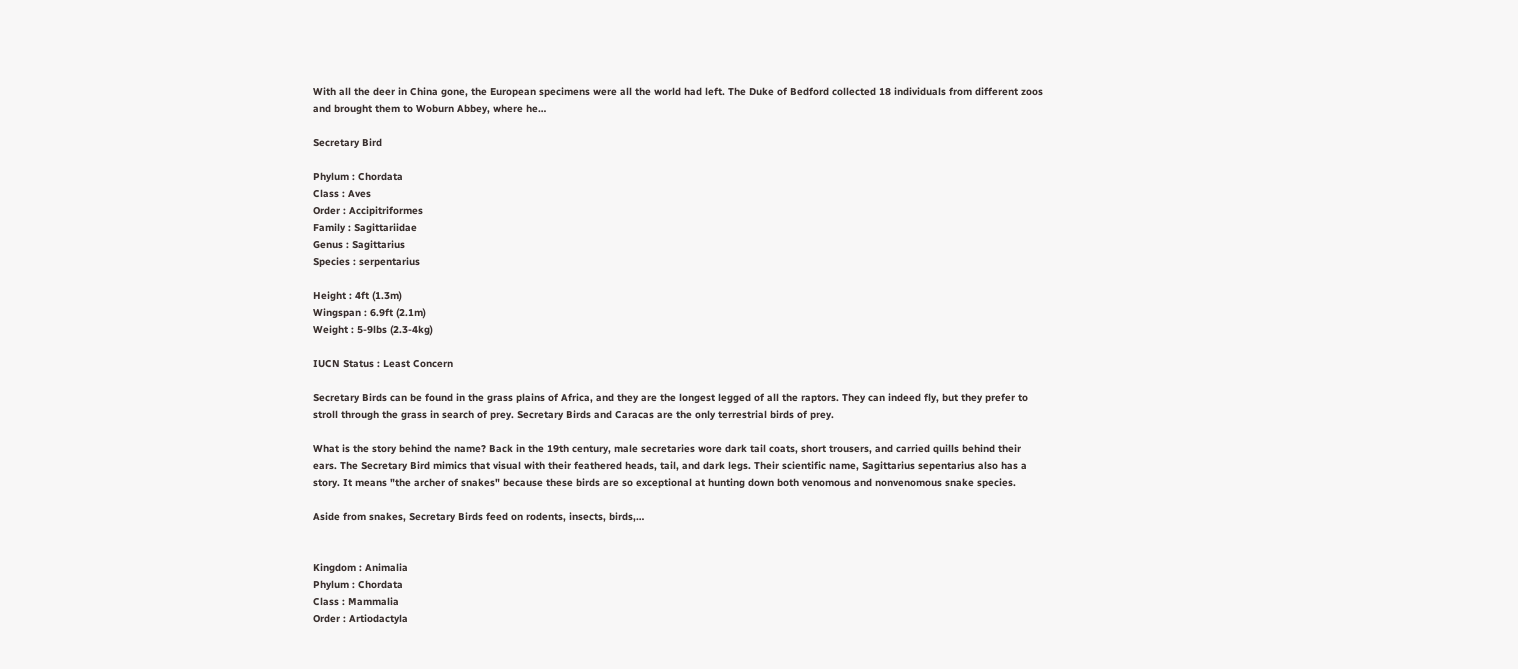With all the deer in China gone, the European specimens were all the world had left. The Duke of Bedford collected 18 individuals from different zoos and brought them to Woburn Abbey, where he…

Secretary Bird

Phylum : Chordata
Class : Aves
Order : Accipitriformes
Family : Sagittariidae
Genus : Sagittarius
Species : serpentarius

Height : 4ft (1.3m)
Wingspan : 6.9ft (2.1m)
Weight : 5-9lbs (2.3-4kg)

IUCN Status : Least Concern

Secretary Birds can be found in the grass plains of Africa, and they are the longest legged of all the raptors. They can indeed fly, but they prefer to stroll through the grass in search of prey. Secretary Birds and Caracas are the only terrestrial birds of prey.

What is the story behind the name? Back in the 19th century, male secretaries wore dark tail coats, short trousers, and carried quills behind their ears. The Secretary Bird mimics that visual with their feathered heads, tail, and dark legs. Their scientific name, Sagittarius sepentarius also has a story. It means "the archer of snakes" because these birds are so exceptional at hunting down both venomous and nonvenomous snake species.

Aside from snakes, Secretary Birds feed on rodents, insects, birds,…


Kingdom : Animalia
Phylum : Chordata
Class : Mammalia
Order : Artiodactyla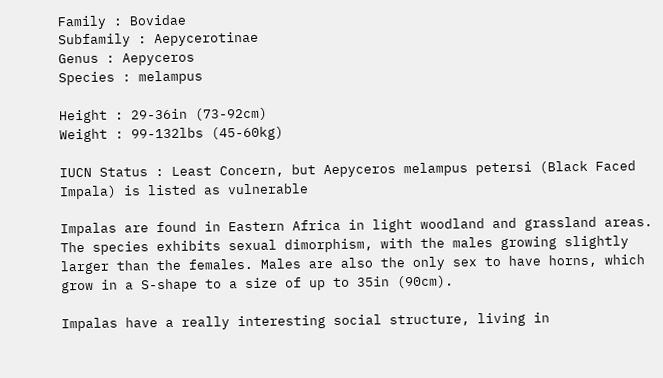Family : Bovidae
Subfamily : Aepycerotinae
Genus : Aepyceros
Species : melampus

Height : 29-36in (73-92cm)
Weight : 99-132lbs (45-60kg)

IUCN Status : Least Concern, but Aepyceros melampus petersi (Black Faced Impala) is listed as vulnerable

Impalas are found in Eastern Africa in light woodland and grassland areas. The species exhibits sexual dimorphism, with the males growing slightly larger than the females. Males are also the only sex to have horns, which grow in a S-shape to a size of up to 35in (90cm).

Impalas have a really interesting social structure, living in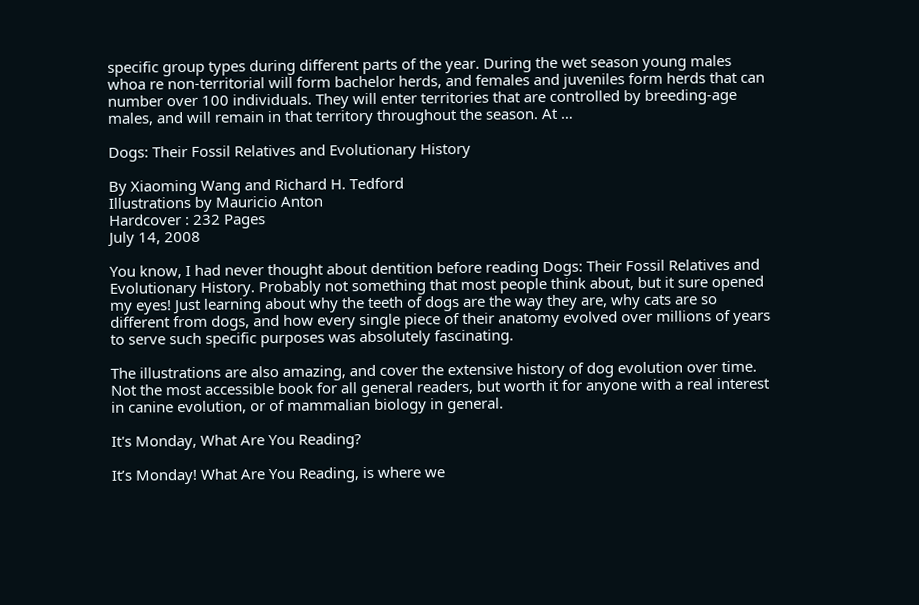specific group types during different parts of the year. During the wet season young males whoa re non-territorial will form bachelor herds, and females and juveniles form herds that can number over 100 individuals. They will enter territories that are controlled by breeding-age males, and will remain in that territory throughout the season. At …

Dogs: Their Fossil Relatives and Evolutionary History

By Xiaoming Wang and Richard H. Tedford
Illustrations by Mauricio Anton
Hardcover : 232 Pages
July 14, 2008

You know, I had never thought about dentition before reading Dogs: Their Fossil Relatives and Evolutionary History. Probably not something that most people think about, but it sure opened my eyes! Just learning about why the teeth of dogs are the way they are, why cats are so different from dogs, and how every single piece of their anatomy evolved over millions of years to serve such specific purposes was absolutely fascinating.

The illustrations are also amazing, and cover the extensive history of dog evolution over time. Not the most accessible book for all general readers, but worth it for anyone with a real interest in canine evolution, or of mammalian biology in general.

It's Monday, What Are You Reading?

It’s Monday! What Are You Reading, is where we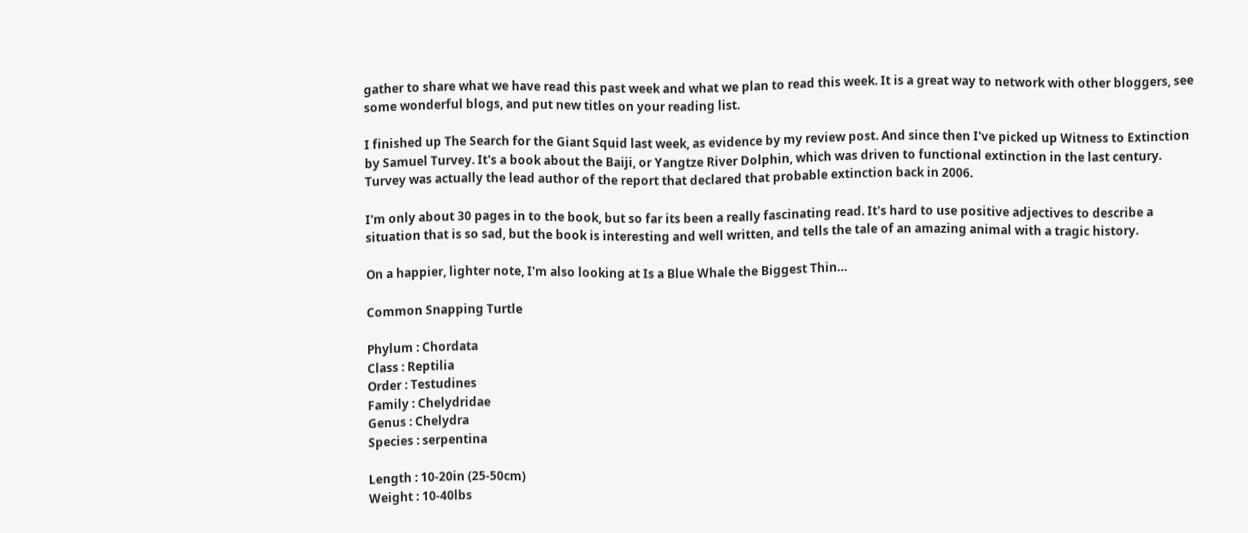gather to share what we have read this past week and what we plan to read this week. It is a great way to network with other bloggers, see some wonderful blogs, and put new titles on your reading list.

I finished up The Search for the Giant Squid last week, as evidence by my review post. And since then I've picked up Witness to Extinction by Samuel Turvey. It's a book about the Baiji, or Yangtze River Dolphin, which was driven to functional extinction in the last century. Turvey was actually the lead author of the report that declared that probable extinction back in 2006.

I'm only about 30 pages in to the book, but so far its been a really fascinating read. It's hard to use positive adjectives to describe a situation that is so sad, but the book is interesting and well written, and tells the tale of an amazing animal with a tragic history.

On a happier, lighter note, I'm also looking at Is a Blue Whale the Biggest Thin…

Common Snapping Turtle

Phylum : Chordata
Class : Reptilia
Order : Testudines
Family : Chelydridae
Genus : Chelydra
Species : serpentina

Length : 10-20in (25-50cm)
Weight : 10-40lbs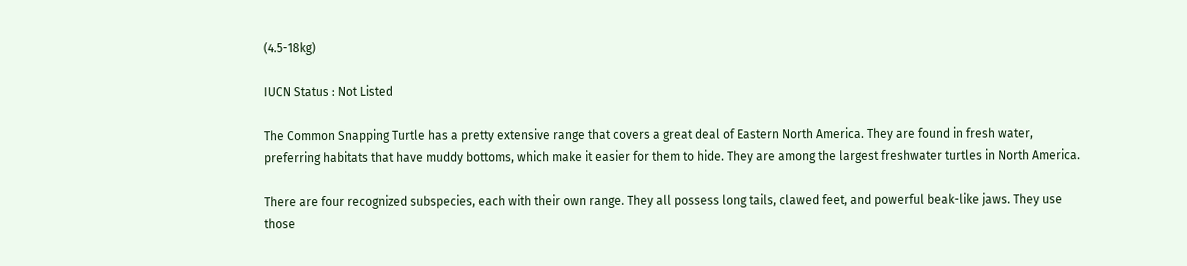(4.5-18kg)

IUCN Status : Not Listed

The Common Snapping Turtle has a pretty extensive range that covers a great deal of Eastern North America. They are found in fresh water, preferring habitats that have muddy bottoms, which make it easier for them to hide. They are among the largest freshwater turtles in North America.

There are four recognized subspecies, each with their own range. They all possess long tails, clawed feet, and powerful beak-like jaws. They use those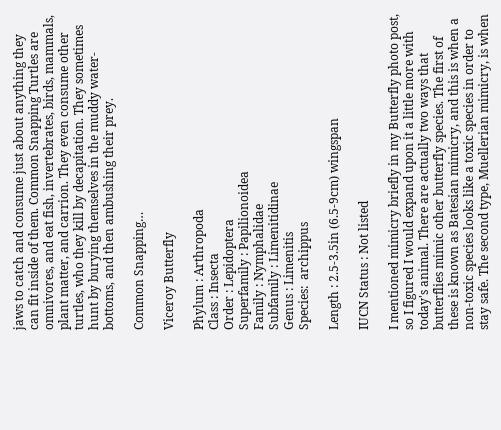jaws to catch and consume just about anything they can fit inside of them. Common Snapping Turtles are omnivores, and eat fish, invertebrates, birds, mammals, plant matter, and carrion. They even consume other turtles, who they kill by decapitation. They sometimes hunt by burying themselves in the muddy water-bottoms, and then ambushing their prey.

Common Snapping…

Viceroy Butterfly

Phylum : Arthropoda
Class : Insecta
Order : Lepidoptera
Superfamily : Papilionoidea
Family : Nymphalidae
Subfamily : Limenitidinae
Genus : Limenitis
Species:  archippus

Length : 2.5-3.5in (6.5-9cm) wingspan

IUCN Status : Not listed

I mentioned mimicry briefly in my Butterfly photo post, so I figured I would expand upon it a little more with today's animal. There are actually two ways that butterflies mimic other butterfly species. The first of these is known as Batesian mimicry, and this is when a non-toxic species looks like a toxic species in order to stay safe. The second type, Muellerian mimicry, is when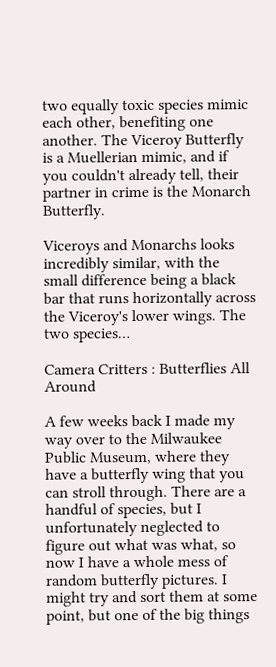two equally toxic species mimic each other, benefiting one another. The Viceroy Butterfly is a Muellerian mimic, and if you couldn't already tell, their partner in crime is the Monarch Butterfly.

Viceroys and Monarchs looks incredibly similar, with the small difference being a black bar that runs horizontally across the Viceroy's lower wings. The two species…

Camera Critters : Butterflies All Around

A few weeks back I made my way over to the Milwaukee Public Museum, where they have a butterfly wing that you can stroll through. There are a handful of species, but I unfortunately neglected to figure out what was what, so now I have a whole mess of random butterfly pictures. I might try and sort them at some point, but one of the big things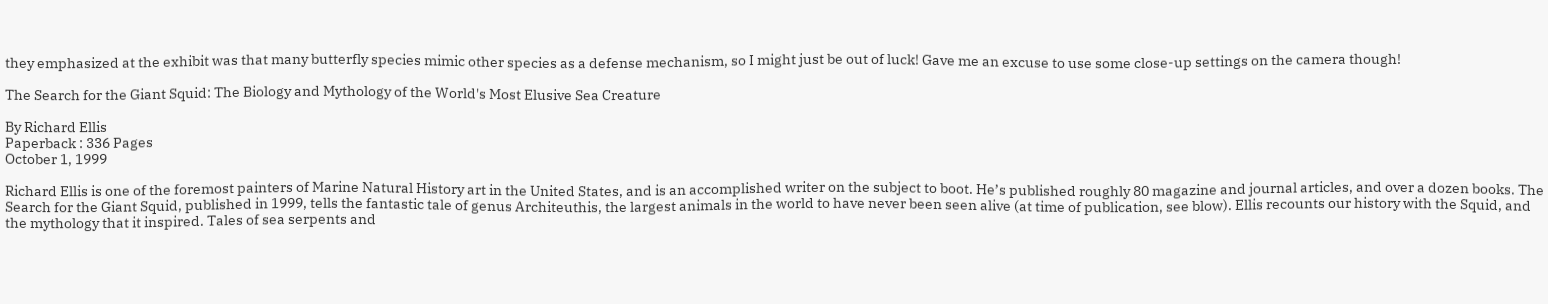they emphasized at the exhibit was that many butterfly species mimic other species as a defense mechanism, so I might just be out of luck! Gave me an excuse to use some close-up settings on the camera though!

The Search for the Giant Squid: The Biology and Mythology of the World's Most Elusive Sea Creature

By Richard Ellis
Paperback : 336 Pages
October 1, 1999

Richard Ellis is one of the foremost painters of Marine Natural History art in the United States, and is an accomplished writer on the subject to boot. He’s published roughly 80 magazine and journal articles, and over a dozen books. The Search for the Giant Squid, published in 1999, tells the fantastic tale of genus Architeuthis, the largest animals in the world to have never been seen alive (at time of publication, see blow). Ellis recounts our history with the Squid, and the mythology that it inspired. Tales of sea serpents and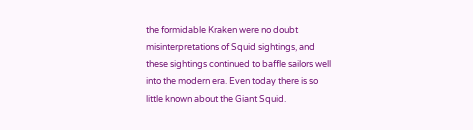the formidable Kraken were no doubt misinterpretations of Squid sightings, and these sightings continued to baffle sailors well into the modern era. Even today there is so little known about the Giant Squid.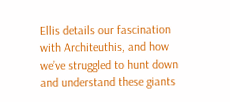Ellis details our fascination with Architeuthis, and how we’ve struggled to hunt down and understand these giants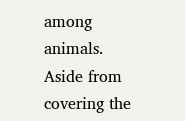among animals. Aside from covering the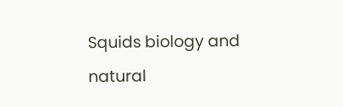Squids biology and natural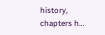history, chapters h…